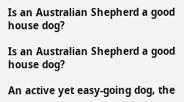Is an Australian Shepherd a good house dog?

Is an Australian Shepherd a good house dog?

An active yet easy-going dog, the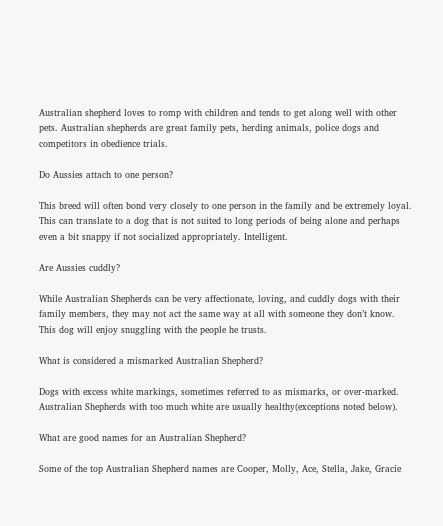Australian shepherd loves to romp with children and tends to get along well with other pets. Australian shepherds are great family pets, herding animals, police dogs and competitors in obedience trials.

Do Aussies attach to one person?

This breed will often bond very closely to one person in the family and be extremely loyal. This can translate to a dog that is not suited to long periods of being alone and perhaps even a bit snappy if not socialized appropriately. Intelligent.

Are Aussies cuddly?

While Australian Shepherds can be very affectionate, loving, and cuddly dogs with their family members, they may not act the same way at all with someone they don’t know. This dog will enjoy snuggling with the people he trusts.

What is considered a mismarked Australian Shepherd?

Dogs with excess white markings, sometimes referred to as mismarks, or over-marked. Australian Shepherds with too much white are usually healthy(exceptions noted below).

What are good names for an Australian Shepherd?

Some of the top Australian Shepherd names are Cooper, Molly, Ace, Stella, Jake, Gracie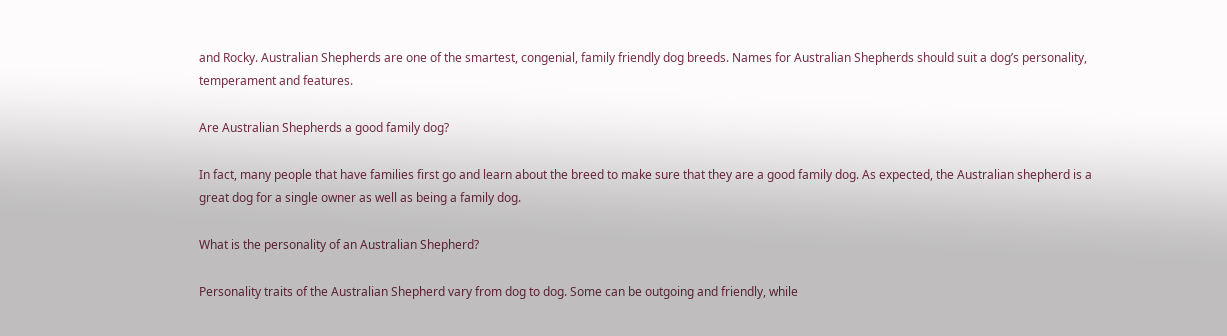and Rocky. Australian Shepherds are one of the smartest, congenial, family friendly dog breeds. Names for Australian Shepherds should suit a dog’s personality, temperament and features.

Are Australian Shepherds a good family dog?

In fact, many people that have families first go and learn about the breed to make sure that they are a good family dog. As expected, the Australian shepherd is a great dog for a single owner as well as being a family dog.

What is the personality of an Australian Shepherd?

Personality traits of the Australian Shepherd vary from dog to dog. Some can be outgoing and friendly, while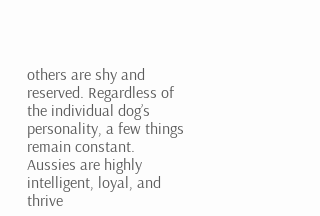others are shy and reserved. Regardless of the individual dog’s personality, a few things remain constant. Aussies are highly intelligent, loyal, and thrive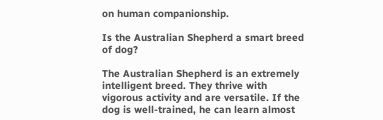on human companionship.

Is the Australian Shepherd a smart breed of dog?

The Australian Shepherd is an extremely intelligent breed. They thrive with vigorous activity and are versatile. If the dog is well-trained, he can learn almost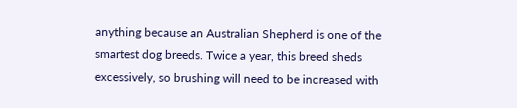anything because an Australian Shepherd is one of the smartest dog breeds. Twice a year, this breed sheds excessively, so brushing will need to be increased with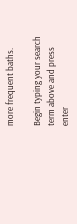more frequent baths.

Begin typing your search term above and press enter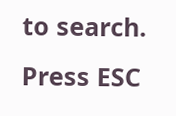to search. Press ESC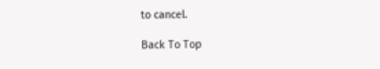to cancel.

Back To Top